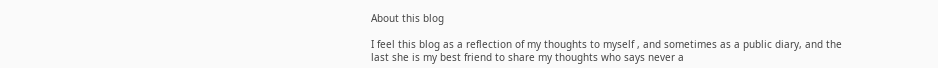About this blog

I feel this blog as a reflection of my thoughts to myself , and sometimes as a public diary, and the last she is my best friend to share my thoughts who says never a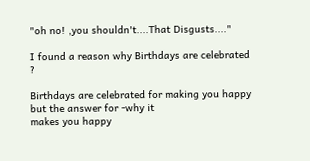"oh no! ,you shouldn't....That Disgusts...."

I found a reason why Birthdays are celebrated ?

Birthdays are celebrated for making you happy but the answer for -why it
makes you happy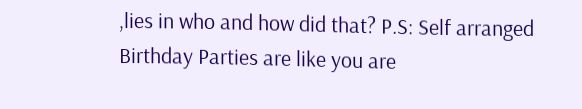,lies in who and how did that? P.S: Self arranged
Birthday Parties are like you are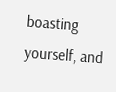boasting yourself, and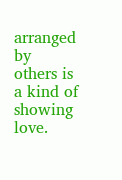arranged by
others is a kind of showing love.